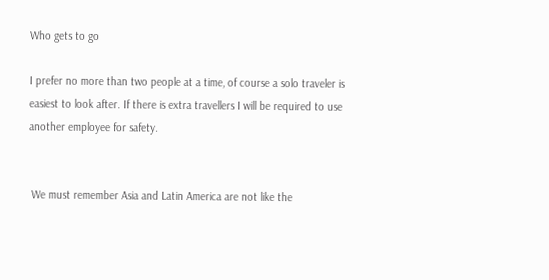Who gets to go

I prefer no more than two people at a time, of course a solo traveler is easiest to look after. If there is extra travellers I will be required to use another employee for safety.


 We must remember Asia and Latin America are not like the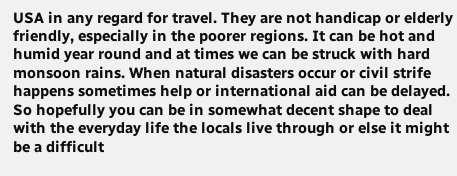USA in any regard for travel. They are not handicap or elderly friendly, especially in the poorer regions. It can be hot and humid year round and at times we can be struck with hard monsoon rains. When natural disasters occur or civil strife happens sometimes help or international aid can be delayed. So hopefully you can be in somewhat decent shape to deal with the everyday life the locals live through or else it might be a difficult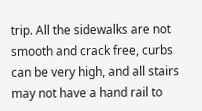trip. All the sidewalks are not smooth and crack free, curbs can be very high, and all stairs may not have a hand rail to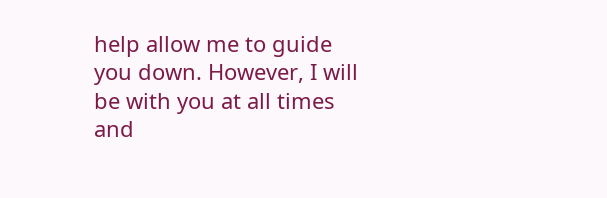help allow me to guide you down. However, I will be with you at all times and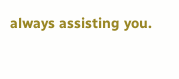always assisting you.